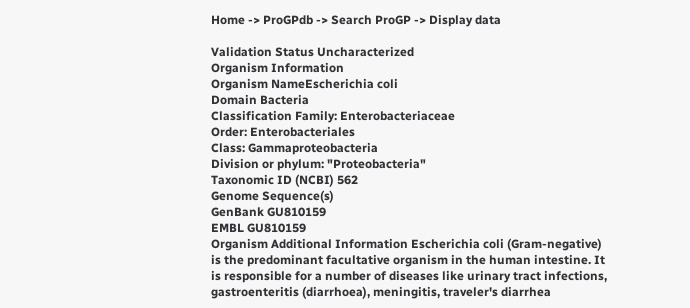Home -> ProGPdb -> Search ProGP -> Display data

Validation Status Uncharacterized
Organism Information
Organism NameEscherichia coli
Domain Bacteria
Classification Family: Enterobacteriaceae
Order: Enterobacteriales
Class: Gammaproteobacteria
Division or phylum: "Proteobacteria"
Taxonomic ID (NCBI) 562
Genome Sequence(s)
GenBank GU810159
EMBL GU810159
Organism Additional Information Escherichia coli (Gram-negative) is the predominant facultative organism in the human intestine. It is responsible for a number of diseases like urinary tract infections, gastroenteritis (diarrhoea), meningitis, traveler's diarrhea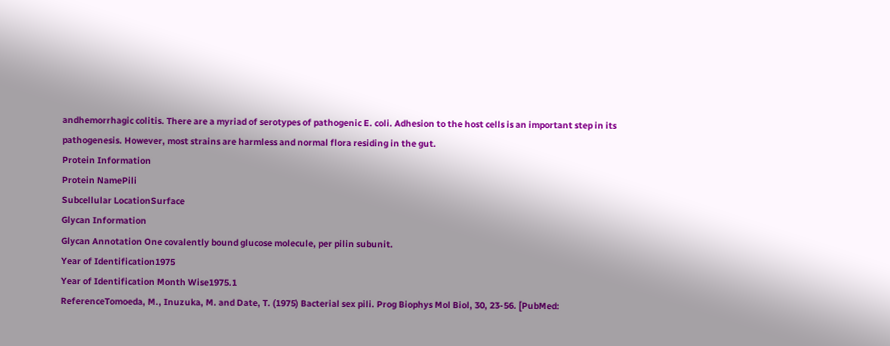andhemorrhagic colitis. There are a myriad of serotypes of pathogenic E. coli. Adhesion to the host cells is an important step in its pathogenesis. However, most strains are harmless and normal flora residing in the gut.
Protein Information
Protein NamePili
Subcellular LocationSurface
Glycan Information
Glycan Annotation One covalently bound glucose molecule, per pilin subunit.
Year of Identification1975
Year of Identification Month Wise1975.1
ReferenceTomoeda, M., Inuzuka, M. and Date, T. (1975) Bacterial sex pili. Prog Biophys Mol Biol, 30, 23-56. [PubMed: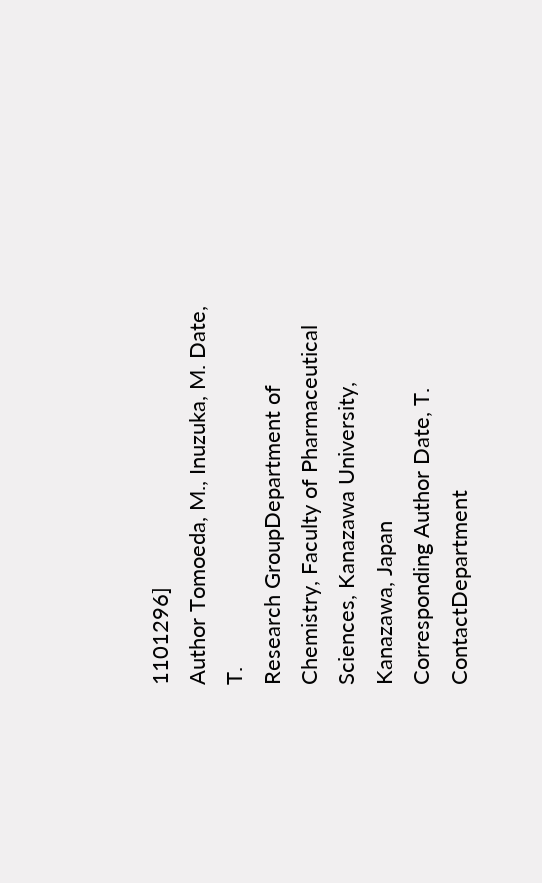1101296]
Author Tomoeda, M., Inuzuka, M. Date, T.
Research GroupDepartment of Chemistry, Faculty of Pharmaceutical Sciences, Kanazawa University, Kanazawa, Japan
Corresponding Author Date, T.
ContactDepartment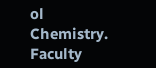ol Chemistry. Faculty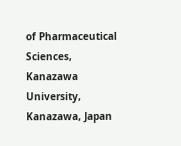of Pharmaceutical Sciences, Kanazawa University, Kanazawa, Japan